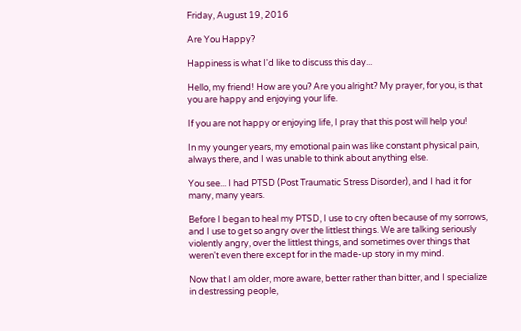Friday, August 19, 2016

Are You Happy?

Happiness is what I'd like to discuss this day...

Hello, my friend! How are you? Are you alright? My prayer, for you, is that you are happy and enjoying your life.

If you are not happy or enjoying life, I pray that this post will help you!

In my younger years, my emotional pain was like constant physical pain, always there, and I was unable to think about anything else.

You see... I had PTSD (Post Traumatic Stress Disorder), and I had it for many, many years.

Before I began to heal my PTSD, I use to cry often because of my sorrows, and I use to get so angry over the littlest things. We are talking seriously violently angry, over the littlest things, and sometimes over things that weren't even there except for in the made-up story in my mind.

Now that I am older, more aware, better rather than bitter, and I specialize in destressing people,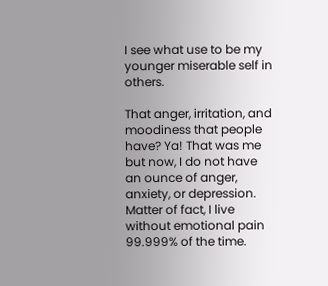I see what use to be my younger miserable self in others.

That anger, irritation, and moodiness that people have? Ya! That was me but now, I do not have an ounce of anger, anxiety, or depression. Matter of fact, I live without emotional pain 99.999% of the time.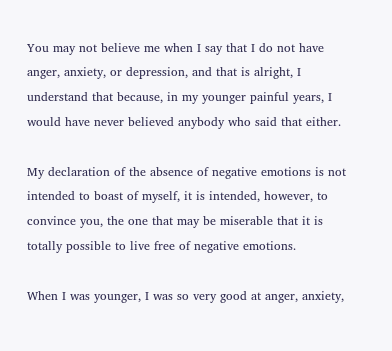You may not believe me when I say that I do not have anger, anxiety, or depression, and that is alright, I understand that because, in my younger painful years, I would have never believed anybody who said that either.

My declaration of the absence of negative emotions is not intended to boast of myself, it is intended, however, to convince you, the one that may be miserable that it is totally possible to live free of negative emotions.

When I was younger, I was so very good at anger, anxiety,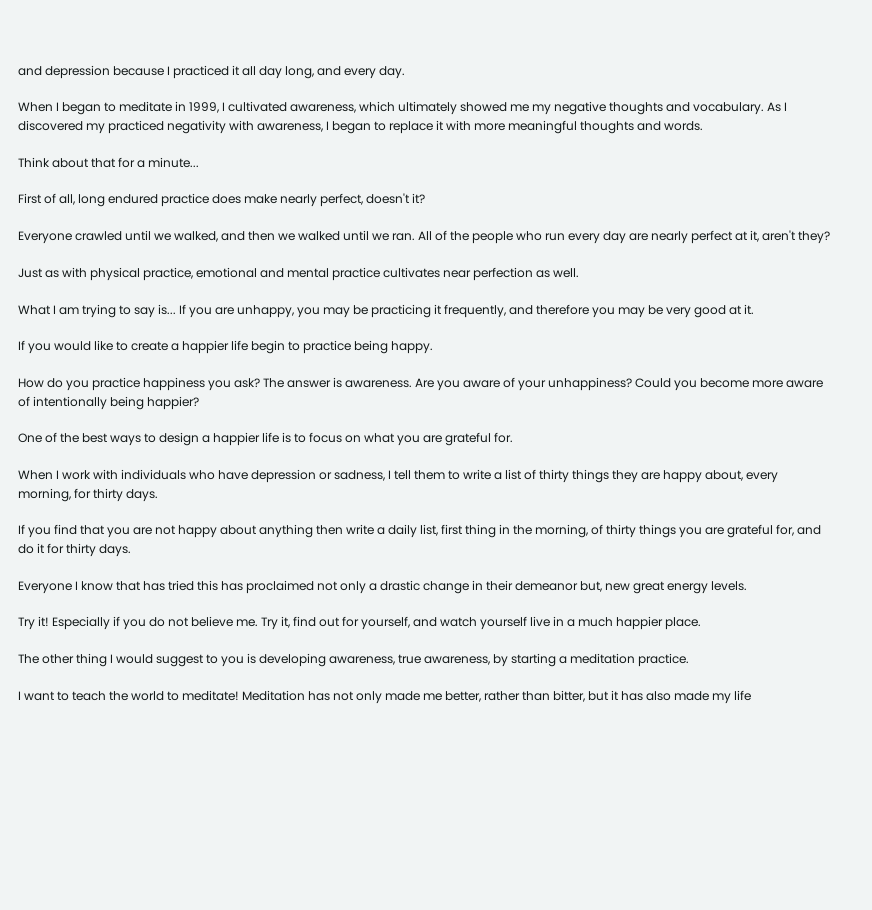and depression because I practiced it all day long, and every day.

When I began to meditate in 1999, I cultivated awareness, which ultimately showed me my negative thoughts and vocabulary. As I discovered my practiced negativity with awareness, I began to replace it with more meaningful thoughts and words.

Think about that for a minute...

First of all, long endured practice does make nearly perfect, doesn't it?

Everyone crawled until we walked, and then we walked until we ran. All of the people who run every day are nearly perfect at it, aren't they?

Just as with physical practice, emotional and mental practice cultivates near perfection as well.

What I am trying to say is... If you are unhappy, you may be practicing it frequently, and therefore you may be very good at it.

If you would like to create a happier life begin to practice being happy.

How do you practice happiness you ask? The answer is awareness. Are you aware of your unhappiness? Could you become more aware of intentionally being happier?

One of the best ways to design a happier life is to focus on what you are grateful for.

When I work with individuals who have depression or sadness, I tell them to write a list of thirty things they are happy about, every morning, for thirty days.

If you find that you are not happy about anything then write a daily list, first thing in the morning, of thirty things you are grateful for, and do it for thirty days.

Everyone I know that has tried this has proclaimed not only a drastic change in their demeanor but, new great energy levels.

Try it! Especially if you do not believe me. Try it, find out for yourself, and watch yourself live in a much happier place.

The other thing I would suggest to you is developing awareness, true awareness, by starting a meditation practice.

I want to teach the world to meditate! Meditation has not only made me better, rather than bitter, but it has also made my life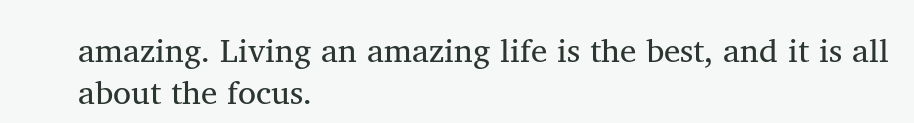amazing. Living an amazing life is the best, and it is all about the focus.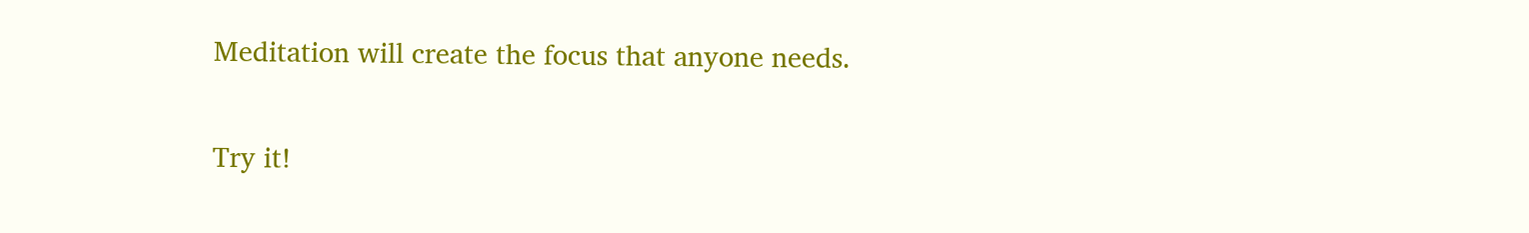Meditation will create the focus that anyone needs.

Try it!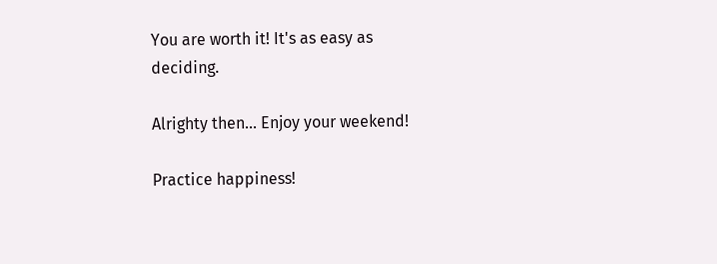You are worth it! It's as easy as deciding.

Alrighty then... Enjoy your weekend!

Practice happiness!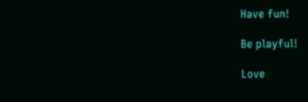Have fun!

Be playful!

Love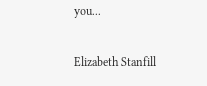you...

Elizabeth Stanfill